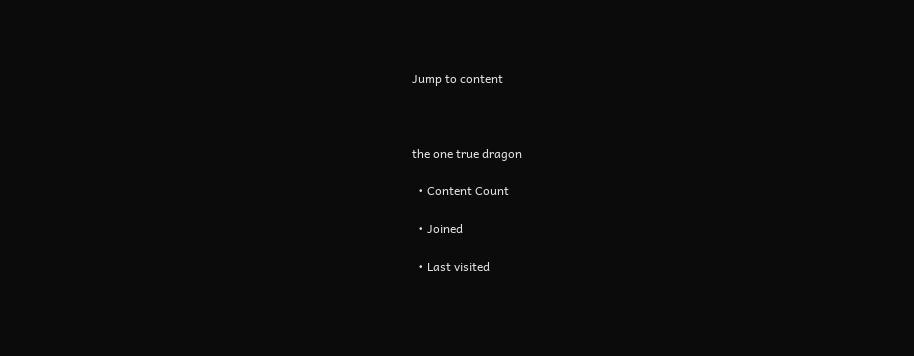Jump to content



the one true dragon

  • Content Count

  • Joined

  • Last visited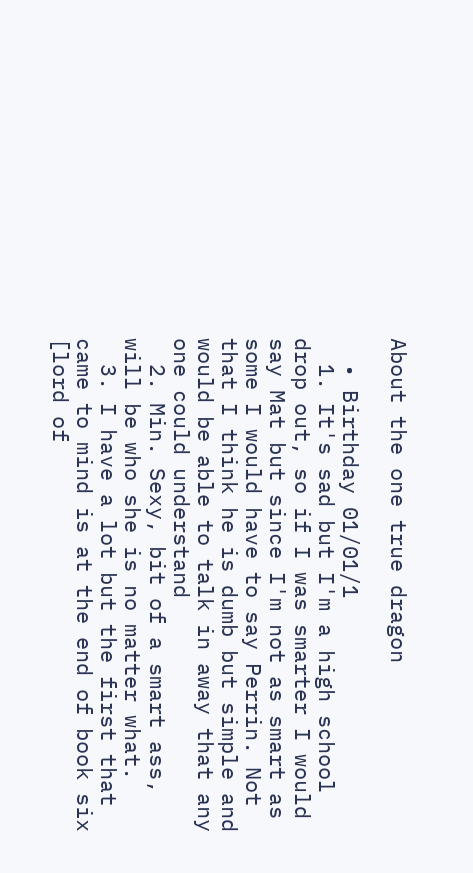About the one true dragon

  • Birthday 01/01/1
  1. It's sad but I'm a high school drop out, so if I was smarter I would say Mat but since I'm not as smart as some I would have to say Perrin. Not that I think he is dumb but simple and would be able to talk in away that any one could understand
  2. Min. Sexy, bit of a smart ass, will be who she is no matter what.
  3. I have a lot but the first that came to mind is at the end of book six [lord of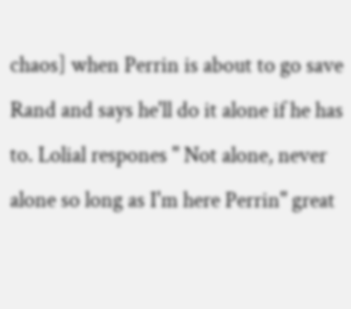chaos] when Perrin is about to go save Rand and says he'll do it alone if he has to. Lolial respones " Not alone, never alone so long as I'm here Perrin" great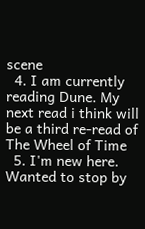scene
  4. I am currently reading Dune. My next read i think will be a third re-read of The Wheel of Time
  5. I'm new here. Wanted to stop by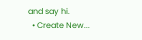and say hi.
  • Create New...